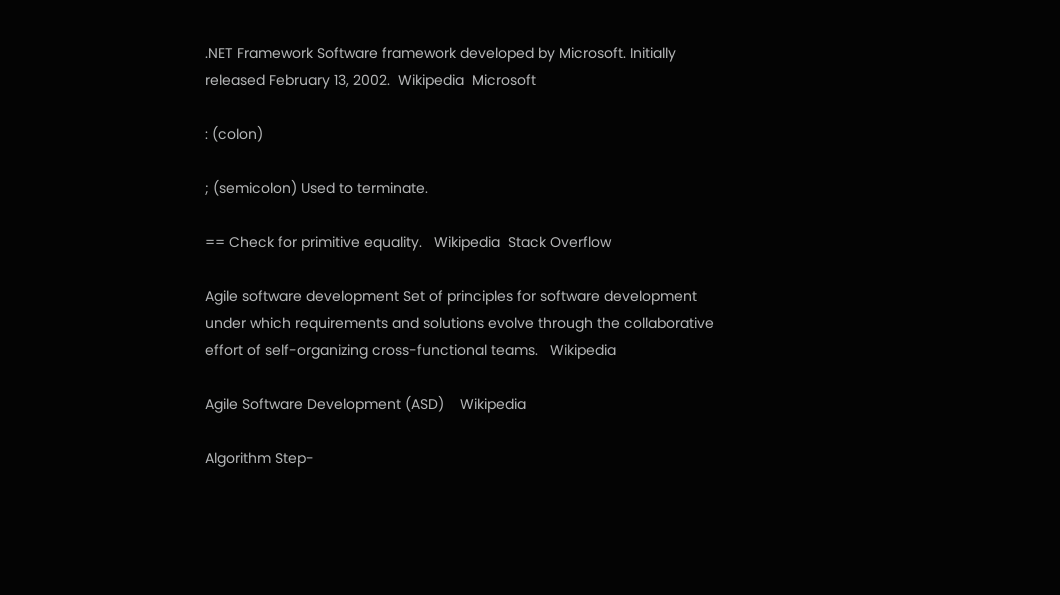.NET Framework Software framework developed by Microsoft. Initially released February 13, 2002.  Wikipedia  Microsoft

: (colon)

; (semicolon) Used to terminate.

== Check for primitive equality.   Wikipedia  Stack Overflow

Agile software development Set of principles for software development under which requirements and solutions evolve through the collaborative effort of self-organizing cross-functional teams.   Wikipedia

Agile Software Development (ASD)    Wikipedia

Algorithm Step-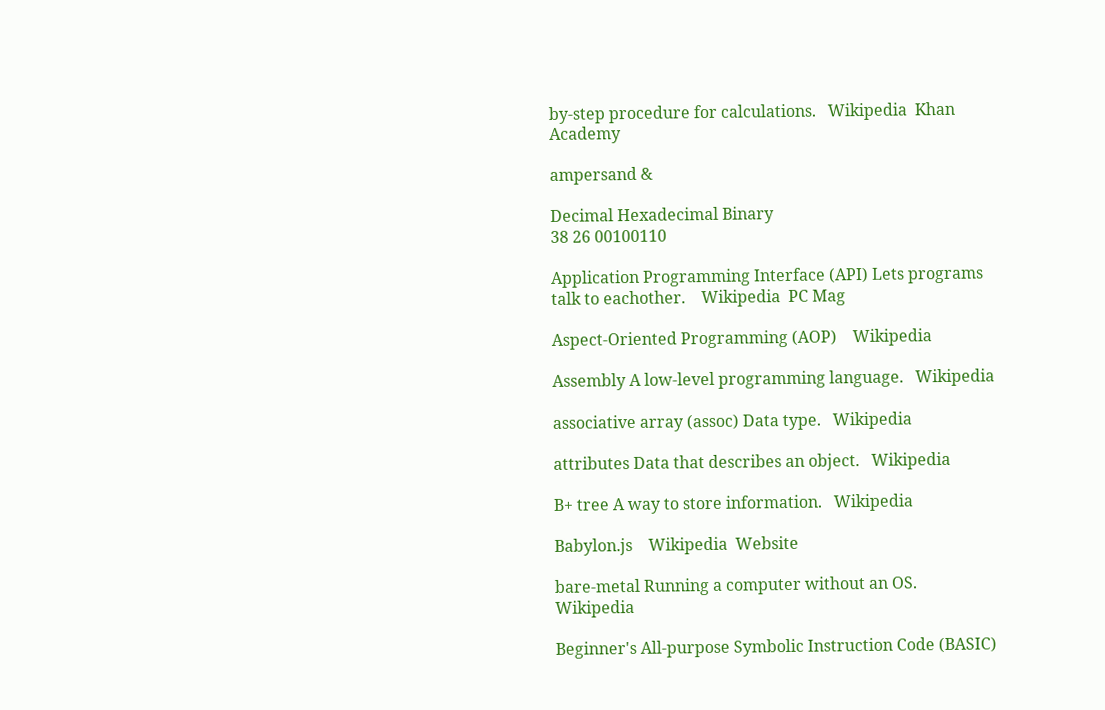by-step procedure for calculations.   Wikipedia  Khan Academy

ampersand &

Decimal Hexadecimal Binary
38 26 00100110

Application Programming Interface (API) Lets programs talk to eachother.    Wikipedia  PC Mag

Aspect-Oriented Programming (AOP)    Wikipedia

Assembly A low-level programming language.   Wikipedia

associative array (assoc) Data type.   Wikipedia

attributes Data that describes an object.   Wikipedia

B+ tree A way to store information.   Wikipedia

Babylon.js    Wikipedia  Website

bare-metal Running a computer without an OS.   Wikipedia

Beginner's All-purpose Symbolic Instruction Code (BASIC)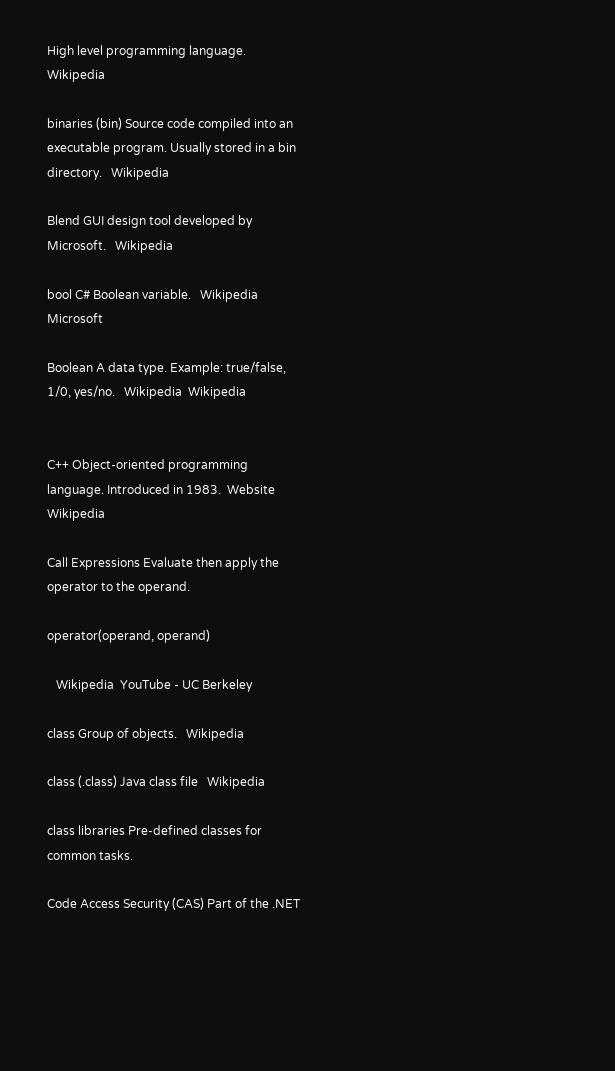High level programming language.   Wikipedia

binaries (bin) Source code compiled into an executable program. Usually stored in a bin directory.   Wikipedia

Blend GUI design tool developed by Microsoft.   Wikipedia

bool C# Boolean variable.   Wikipedia  Microsoft

Boolean A data type. Example: true/false, 1/0, yes/no.   Wikipedia  Wikipedia


C++ Object-oriented programming language. Introduced in 1983.  Website  Wikipedia

Call Expressions Evaluate then apply the operator to the operand.

operator(operand, operand)

   Wikipedia  YouTube - UC Berkeley

class Group of objects.   Wikipedia

class (.class) Java class file   Wikipedia

class libraries Pre-defined classes for common tasks.

Code Access Security (CAS) Part of the .NET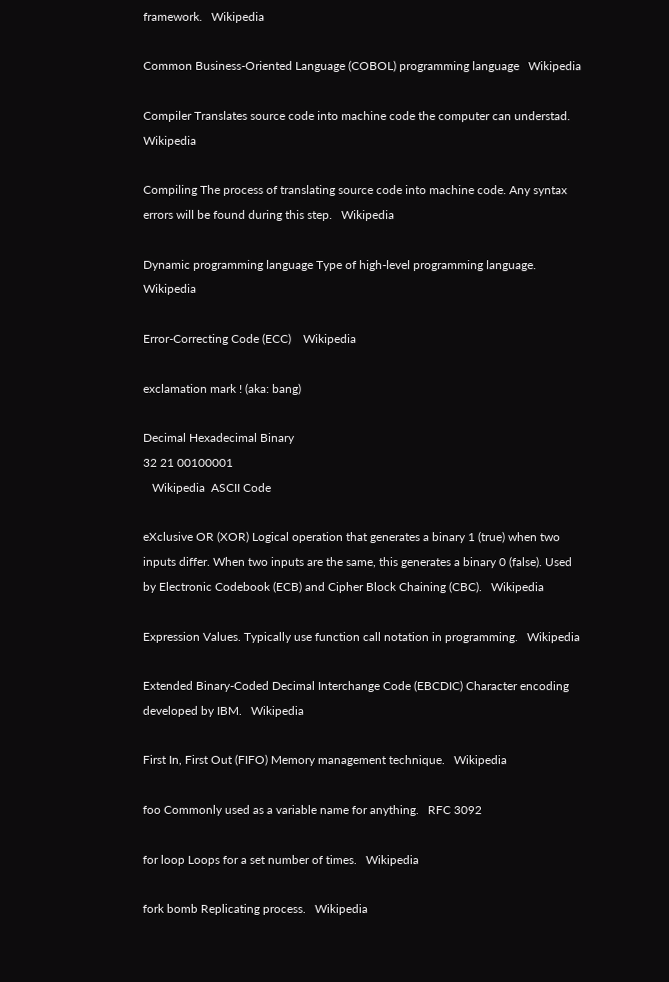framework.   Wikipedia

Common Business-Oriented Language (COBOL) programming language   Wikipedia

Compiler Translates source code into machine code the computer can understad.   Wikipedia

Compiling The process of translating source code into machine code. Any syntax errors will be found during this step.   Wikipedia

Dynamic programming language Type of high-level programming language.   Wikipedia

Error-Correcting Code (ECC)    Wikipedia

exclamation mark ! (aka: bang)

Decimal Hexadecimal Binary
32 21 00100001
   Wikipedia  ASCII Code

eXclusive OR (XOR) Logical operation that generates a binary 1 (true) when two inputs differ. When two inputs are the same, this generates a binary 0 (false). Used by Electronic Codebook (ECB) and Cipher Block Chaining (CBC).   Wikipedia

Expression Values. Typically use function call notation in programming.   Wikipedia

Extended Binary-Coded Decimal Interchange Code (EBCDIC) Character encoding developed by IBM.   Wikipedia

First In, First Out (FIFO) Memory management technique.   Wikipedia

foo Commonly used as a variable name for anything.   RFC 3092

for loop Loops for a set number of times.   Wikipedia

fork bomb Replicating process.   Wikipedia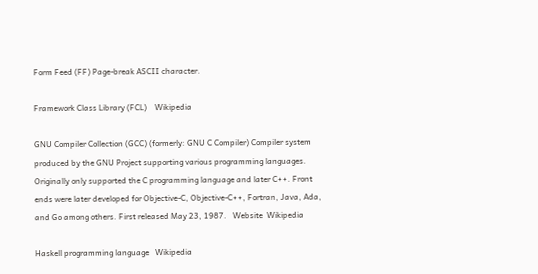Form Feed (FF) Page-break ASCII character.

Framework Class Library (FCL)    Wikipedia

GNU Compiler Collection (GCC) (formerly: GNU C Compiler) Compiler system produced by the GNU Project supporting various programming languages. Originally only supported the C programming language and later C++. Front ends were later developed for Objective-C, Objective-C++, Fortran, Java, Ada, and Go among others. First released May 23, 1987.   Website  Wikipedia

Haskell programming language   Wikipedia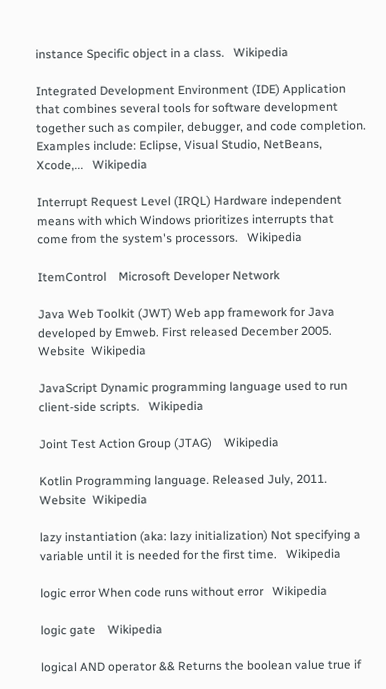instance Specific object in a class.   Wikipedia

Integrated Development Environment (IDE) Application that combines several tools for software development together such as compiler, debugger, and code completion. Examples include: Eclipse, Visual Studio, NetBeans, Xcode,...   Wikipedia

Interrupt Request Level (IRQL) Hardware independent means with which Windows prioritizes interrupts that come from the system's processors.   Wikipedia

ItemControl    Microsoft Developer Network

Java Web Toolkit (JWT) Web app framework for Java developed by Emweb. First released December 2005.  Website  Wikipedia

JavaScript Dynamic programming language used to run client-side scripts.   Wikipedia

Joint Test Action Group (JTAG)    Wikipedia

Kotlin Programming language. Released July, 2011.  Website  Wikipedia

lazy instantiation (aka: lazy initialization) Not specifying a variable until it is needed for the first time.   Wikipedia

logic error When code runs without error   Wikipedia

logic gate    Wikipedia

logical AND operator && Returns the boolean value true if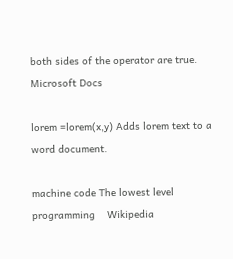both sides of the operator are true.   Microsoft Docs

lorem =lorem(x,y) Adds lorem text to a word document.

machine code The lowest level programming    Wikipedia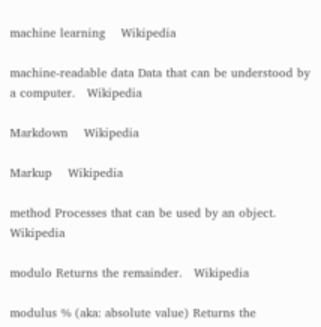machine learning    Wikipedia

machine-readable data Data that can be understood by a computer.   Wikipedia

Markdown    Wikipedia

Markup    Wikipedia

method Processes that can be used by an object.   Wikipedia

modulo Returns the remainder.   Wikipedia

modulus % (aka: absolute value) Returns the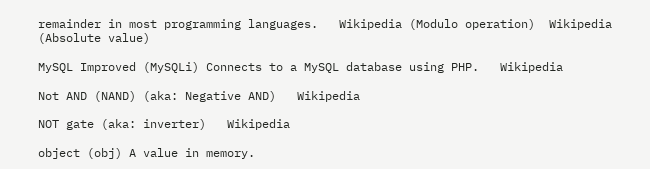remainder in most programming languages.   Wikipedia (Modulo operation)  Wikipedia (Absolute value)

MySQL Improved (MySQLi) Connects to a MySQL database using PHP.   Wikipedia

Not AND (NAND) (aka: Negative AND)   Wikipedia

NOT gate (aka: inverter)   Wikipedia

object (obj) A value in memory.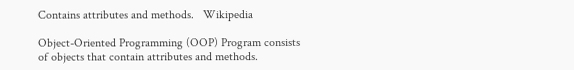Contains attributes and methods.   Wikipedia

Object-Oriented Programming (OOP) Program consists of objects that contain attributes and methods.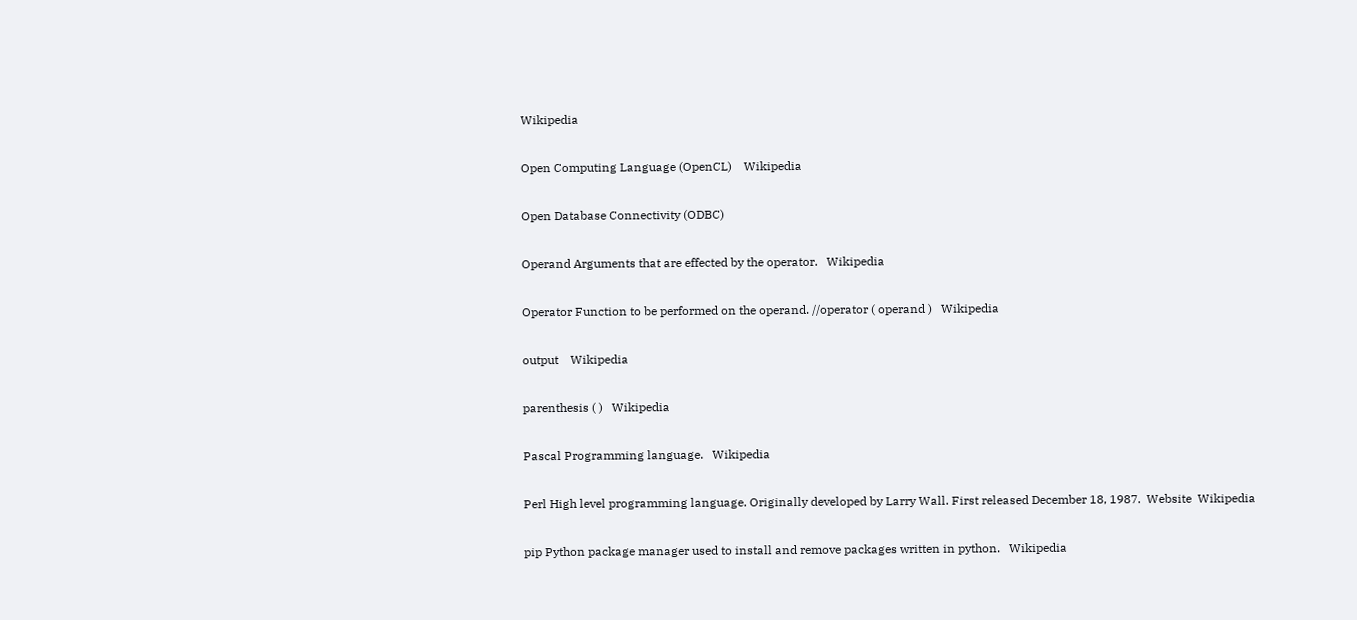Wikipedia

Open Computing Language (OpenCL)    Wikipedia

Open Database Connectivity (ODBC)

Operand Arguments that are effected by the operator.   Wikipedia

Operator Function to be performed on the operand. //operator ( operand )   Wikipedia

output    Wikipedia

parenthesis ( )   Wikipedia

Pascal Programming language.   Wikipedia

Perl High level programming language. Originally developed by Larry Wall. First released December 18, 1987.  Website  Wikipedia

pip Python package manager used to install and remove packages written in python.   Wikipedia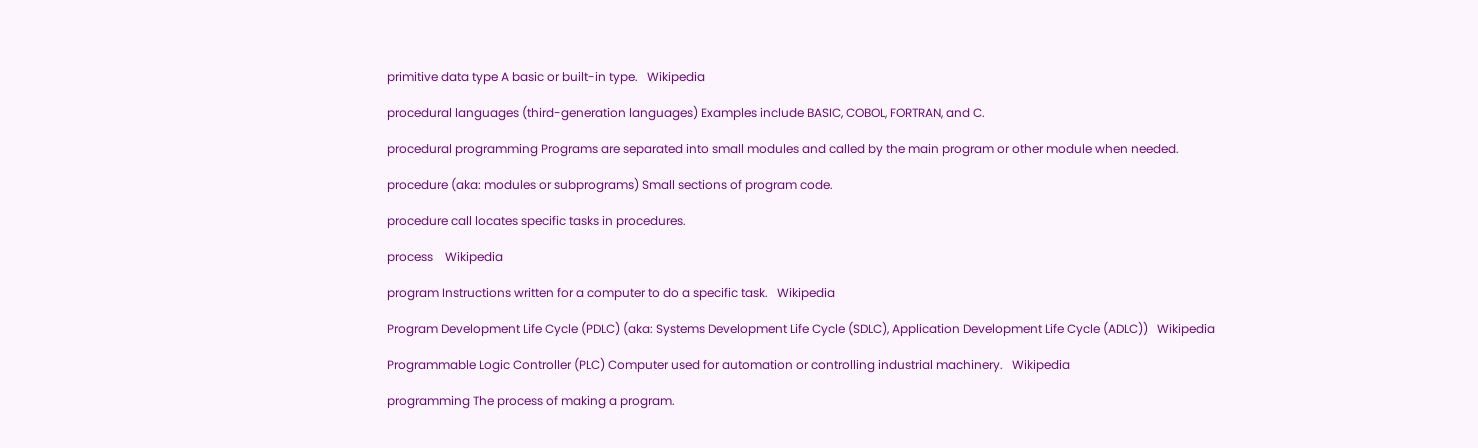primitive data type A basic or built-in type.   Wikipedia

procedural languages (third-generation languages) Examples include BASIC, COBOL, FORTRAN, and C.

procedural programming Programs are separated into small modules and called by the main program or other module when needed.

procedure (aka: modules or subprograms) Small sections of program code.

procedure call locates specific tasks in procedures.

process    Wikipedia

program Instructions written for a computer to do a specific task.   Wikipedia

Program Development Life Cycle (PDLC) (aka: Systems Development Life Cycle (SDLC), Application Development Life Cycle (ADLC))   Wikipedia

Programmable Logic Controller (PLC) Computer used for automation or controlling industrial machinery.   Wikipedia

programming The process of making a program.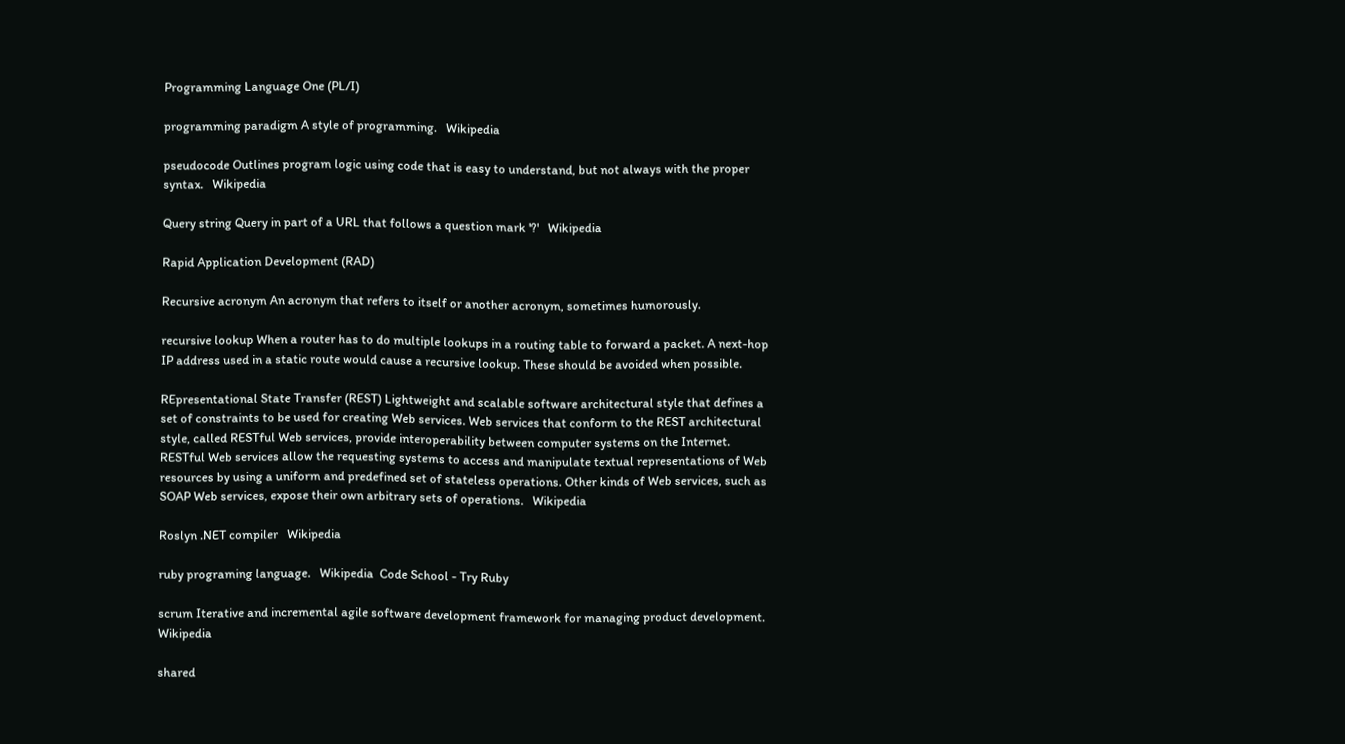Programming Language One (PL/I)

programming paradigm A style of programming.   Wikipedia

pseudocode Outlines program logic using code that is easy to understand, but not always with the proper syntax.   Wikipedia

Query string Query in part of a URL that follows a question mark '?'   Wikipedia

Rapid Application Development (RAD)

Recursive acronym An acronym that refers to itself or another acronym, sometimes humorously.

recursive lookup When a router has to do multiple lookups in a routing table to forward a packet. A next-hop IP address used in a static route would cause a recursive lookup. These should be avoided when possible.

REpresentational State Transfer (REST) Lightweight and scalable software architectural style that defines a set of constraints to be used for creating Web services. Web services that conform to the REST architectural style, called RESTful Web services, provide interoperability between computer systems on the Internet. RESTful Web services allow the requesting systems to access and manipulate textual representations of Web resources by using a uniform and predefined set of stateless operations. Other kinds of Web services, such as SOAP Web services, expose their own arbitrary sets of operations.   Wikipedia

Roslyn .NET compiler   Wikipedia

ruby programing language.   Wikipedia  Code School - Try Ruby

scrum Iterative and incremental agile software development framework for managing product development.   Wikipedia

shared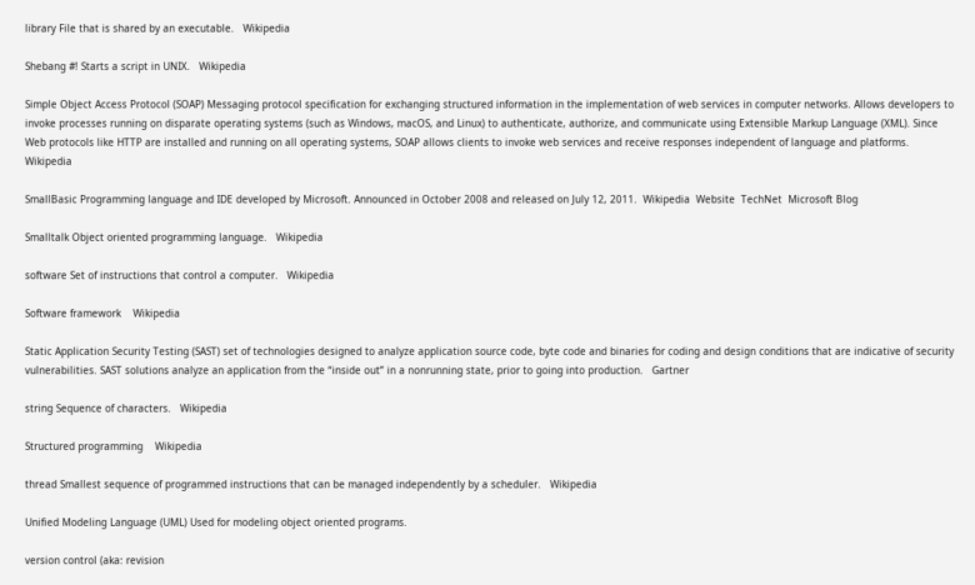library File that is shared by an executable.   Wikipedia

Shebang #! Starts a script in UNIX.   Wikipedia

Simple Object Access Protocol (SOAP) Messaging protocol specification for exchanging structured information in the implementation of web services in computer networks. Allows developers to invoke processes running on disparate operating systems (such as Windows, macOS, and Linux) to authenticate, authorize, and communicate using Extensible Markup Language (XML). Since Web protocols like HTTP are installed and running on all operating systems, SOAP allows clients to invoke web services and receive responses independent of language and platforms.   Wikipedia

SmallBasic Programming language and IDE developed by Microsoft. Announced in October 2008 and released on July 12, 2011.  Wikipedia  Website  TechNet  Microsoft Blog

Smalltalk Object oriented programming language.   Wikipedia

software Set of instructions that control a computer.   Wikipedia

Software framework    Wikipedia

Static Application Security Testing (SAST) set of technologies designed to analyze application source code, byte code and binaries for coding and design conditions that are indicative of security vulnerabilities. SAST solutions analyze an application from the “inside out” in a nonrunning state, prior to going into production.   Gartner

string Sequence of characters.   Wikipedia

Structured programming    Wikipedia

thread Smallest sequence of programmed instructions that can be managed independently by a scheduler.   Wikipedia

Unified Modeling Language (UML) Used for modeling object oriented programs.

version control (aka: revision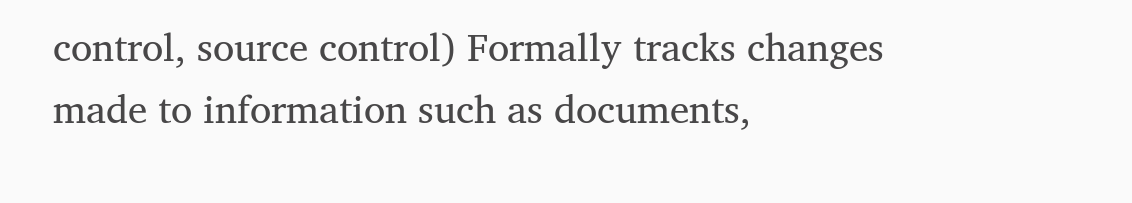control, source control) Formally tracks changes made to information such as documents,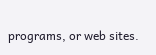programs, or web sites.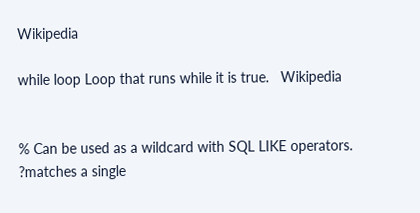Wikipedia

while loop Loop that runs while it is true.   Wikipedia


% Can be used as a wildcard with SQL LIKE operators.
?matches a single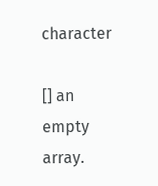character

[] an empty array.